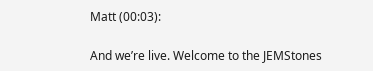Matt (00:03):

And we’re live. Welcome to the JEMStones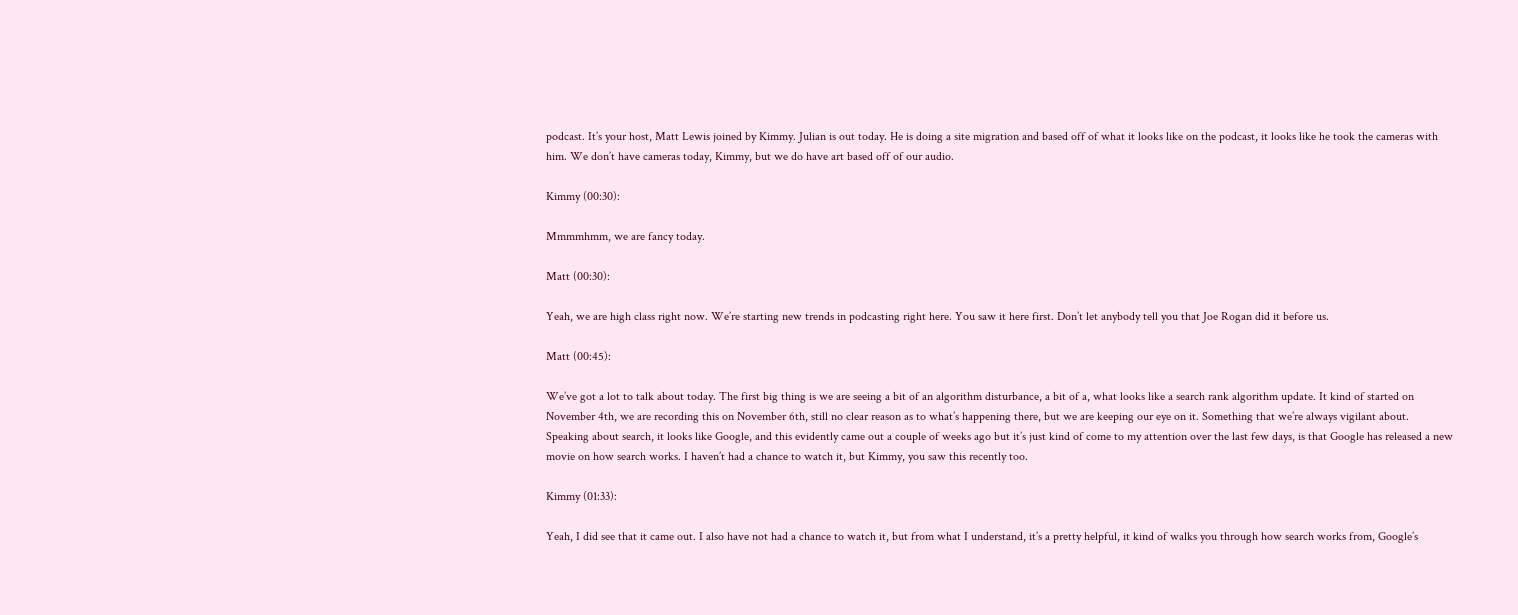podcast. It’s your host, Matt Lewis joined by Kimmy. Julian is out today. He is doing a site migration and based off of what it looks like on the podcast, it looks like he took the cameras with him. We don’t have cameras today, Kimmy, but we do have art based off of our audio.

Kimmy (00:30):

Mmmmhmm, we are fancy today.

Matt (00:30):

Yeah, we are high class right now. We’re starting new trends in podcasting right here. You saw it here first. Don’t let anybody tell you that Joe Rogan did it before us.

Matt (00:45):

We’ve got a lot to talk about today. The first big thing is we are seeing a bit of an algorithm disturbance, a bit of a, what looks like a search rank algorithm update. It kind of started on November 4th, we are recording this on November 6th, still no clear reason as to what’s happening there, but we are keeping our eye on it. Something that we’re always vigilant about. Speaking about search, it looks like Google, and this evidently came out a couple of weeks ago but it’s just kind of come to my attention over the last few days, is that Google has released a new movie on how search works. I haven’t had a chance to watch it, but Kimmy, you saw this recently too.

Kimmy (01:33):

Yeah, I did see that it came out. I also have not had a chance to watch it, but from what I understand, it’s a pretty helpful, it kind of walks you through how search works from, Google’s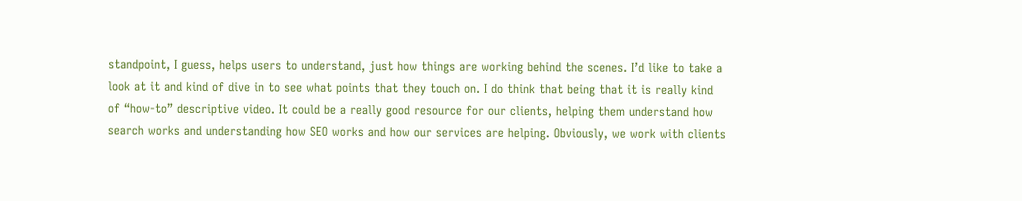standpoint, I guess, helps users to understand, just how things are working behind the scenes. I’d like to take a look at it and kind of dive in to see what points that they touch on. I do think that being that it is really kind of “how-to” descriptive video. It could be a really good resource for our clients, helping them understand how search works and understanding how SEO works and how our services are helping. Obviously, we work with clients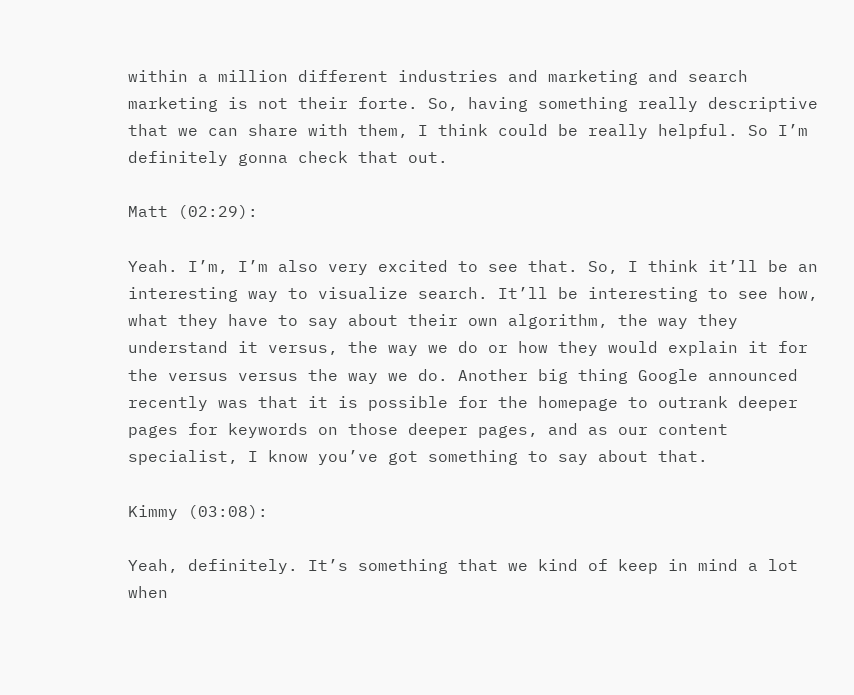within a million different industries and marketing and search marketing is not their forte. So, having something really descriptive that we can share with them, I think could be really helpful. So I’m definitely gonna check that out.

Matt (02:29):

Yeah. I’m, I’m also very excited to see that. So, I think it’ll be an interesting way to visualize search. It’ll be interesting to see how, what they have to say about their own algorithm, the way they understand it versus, the way we do or how they would explain it for the versus versus the way we do. Another big thing Google announced recently was that it is possible for the homepage to outrank deeper pages for keywords on those deeper pages, and as our content specialist, I know you’ve got something to say about that.

Kimmy (03:08):

Yeah, definitely. It’s something that we kind of keep in mind a lot when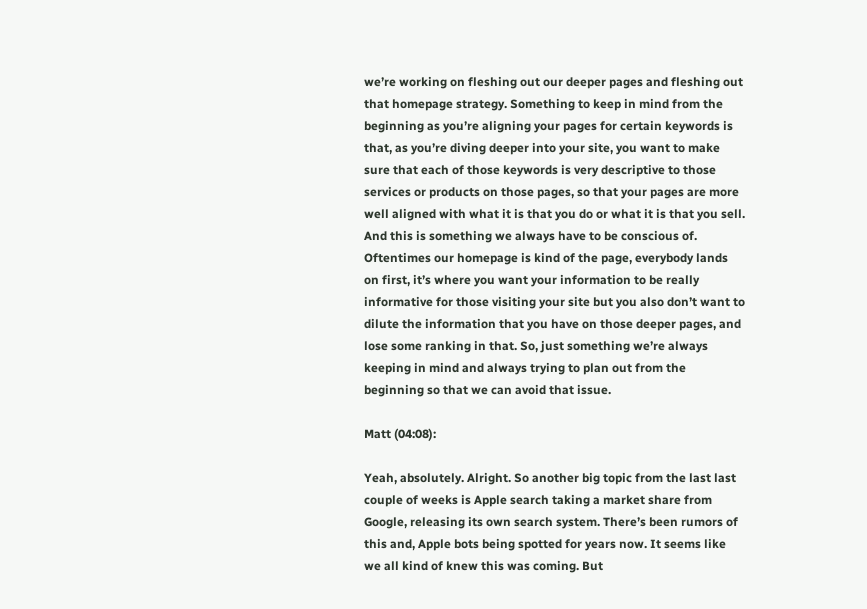we’re working on fleshing out our deeper pages and fleshing out that homepage strategy. Something to keep in mind from the beginning as you’re aligning your pages for certain keywords is that, as you’re diving deeper into your site, you want to make sure that each of those keywords is very descriptive to those services or products on those pages, so that your pages are more well aligned with what it is that you do or what it is that you sell. And this is something we always have to be conscious of. Oftentimes our homepage is kind of the page, everybody lands on first, it’s where you want your information to be really informative for those visiting your site but you also don’t want to dilute the information that you have on those deeper pages, and lose some ranking in that. So, just something we’re always keeping in mind and always trying to plan out from the beginning so that we can avoid that issue.

Matt (04:08):

Yeah, absolutely. Alright. So another big topic from the last last couple of weeks is Apple search taking a market share from Google, releasing its own search system. There’s been rumors of this and, Apple bots being spotted for years now. It seems like we all kind of knew this was coming. But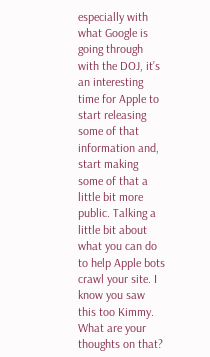especially with what Google is going through with the DOJ, it’s an interesting time for Apple to start releasing some of that information and, start making some of that a little bit more public. Talking a little bit about what you can do to help Apple bots crawl your site. I know you saw this too Kimmy. What are your thoughts on that?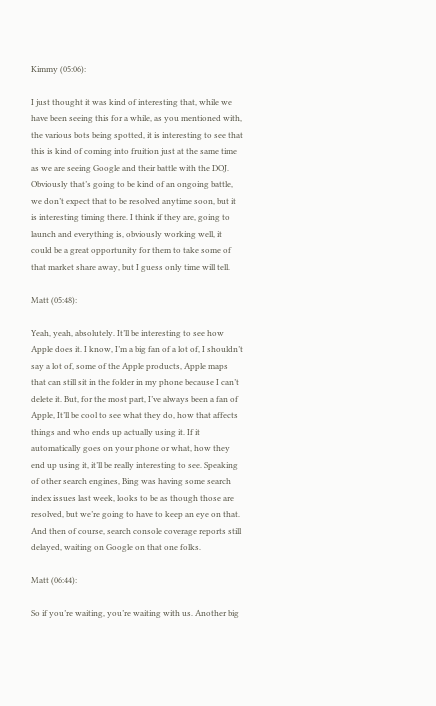Kimmy (05:06):

I just thought it was kind of interesting that, while we have been seeing this for a while, as you mentioned with, the various bots being spotted, it is interesting to see that this is kind of coming into fruition just at the same time as we are seeing Google and their battle with the DOJ. Obviously that’s going to be kind of an ongoing battle, we don’t expect that to be resolved anytime soon, but it is interesting timing there. I think if they are, going to launch and everything is, obviously working well, it could be a great opportunity for them to take some of that market share away, but I guess only time will tell.

Matt (05:48):

Yeah, yeah, absolutely. It’ll be interesting to see how Apple does it. I know, I’m a big fan of a lot of, I shouldn’t say a lot of, some of the Apple products, Apple maps that can still sit in the folder in my phone because I can’t delete it. But, for the most part, I’ve always been a fan of Apple, It’ll be cool to see what they do, how that affects things and who ends up actually using it. If it automatically goes on your phone or what, how they end up using it, it’ll be really interesting to see. Speaking of other search engines, Bing was having some search index issues last week, looks to be as though those are resolved, but we’re going to have to keep an eye on that. And then of course, search console coverage reports still delayed, waiting on Google on that one folks.

Matt (06:44):

So if you’re waiting, you’re waiting with us. Another big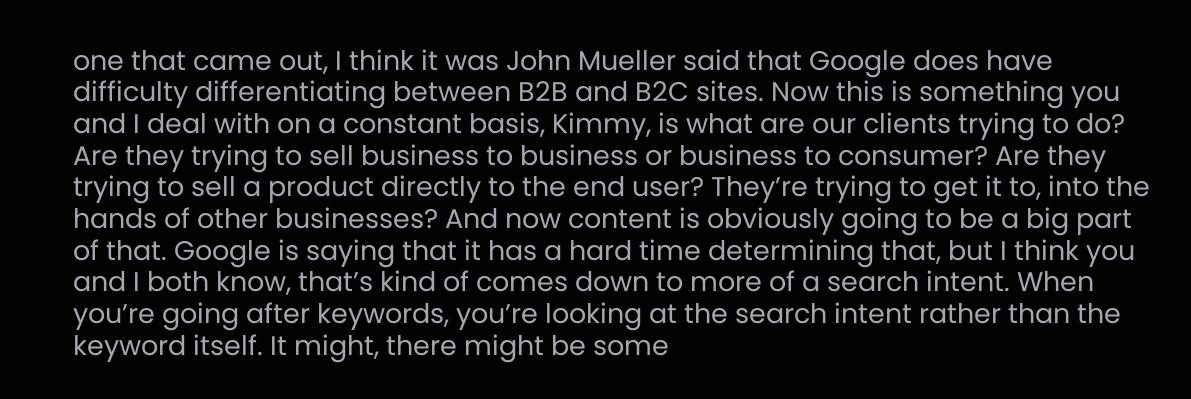one that came out, I think it was John Mueller said that Google does have difficulty differentiating between B2B and B2C sites. Now this is something you and I deal with on a constant basis, Kimmy, is what are our clients trying to do? Are they trying to sell business to business or business to consumer? Are they trying to sell a product directly to the end user? They’re trying to get it to, into the hands of other businesses? And now content is obviously going to be a big part of that. Google is saying that it has a hard time determining that, but I think you and I both know, that’s kind of comes down to more of a search intent. When you’re going after keywords, you’re looking at the search intent rather than the keyword itself. It might, there might be some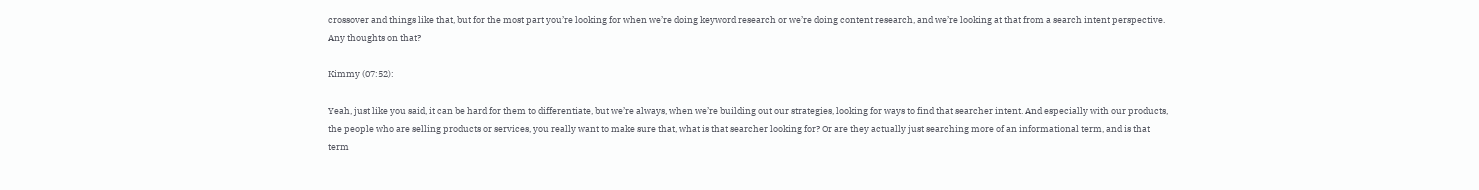crossover and things like that, but for the most part you’re looking for when we’re doing keyword research or we’re doing content research, and we’re looking at that from a search intent perspective. Any thoughts on that?

Kimmy (07:52):

Yeah, just like you said, it can be hard for them to differentiate, but we’re always, when we’re building out our strategies, looking for ways to find that searcher intent. And especially with our products, the people who are selling products or services, you really want to make sure that, what is that searcher looking for? Or are they actually just searching more of an informational term, and is that term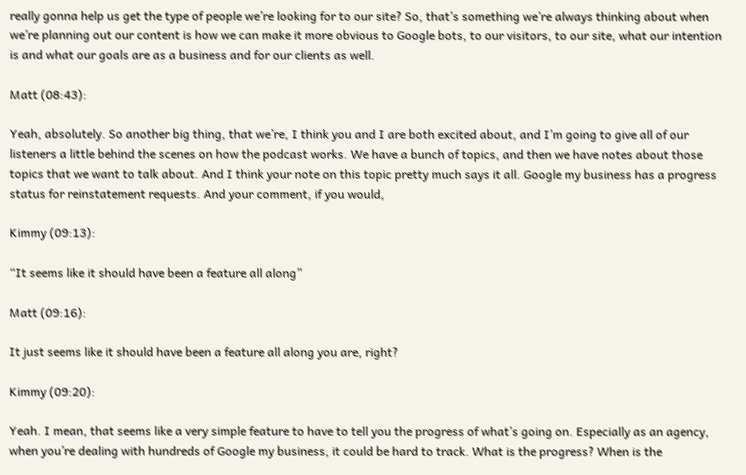really gonna help us get the type of people we’re looking for to our site? So, that’s something we’re always thinking about when we’re planning out our content is how we can make it more obvious to Google bots, to our visitors, to our site, what our intention is and what our goals are as a business and for our clients as well.

Matt (08:43):

Yeah, absolutely. So another big thing, that we’re, I think you and I are both excited about, and I’m going to give all of our listeners a little behind the scenes on how the podcast works. We have a bunch of topics, and then we have notes about those topics that we want to talk about. And I think your note on this topic pretty much says it all. Google my business has a progress status for reinstatement requests. And your comment, if you would,

Kimmy (09:13):

“It seems like it should have been a feature all along”

Matt (09:16):

It just seems like it should have been a feature all along you are, right?

Kimmy (09:20):

Yeah. I mean, that seems like a very simple feature to have to tell you the progress of what’s going on. Especially as an agency, when you’re dealing with hundreds of Google my business, it could be hard to track. What is the progress? When is the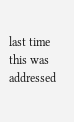last time this was addressed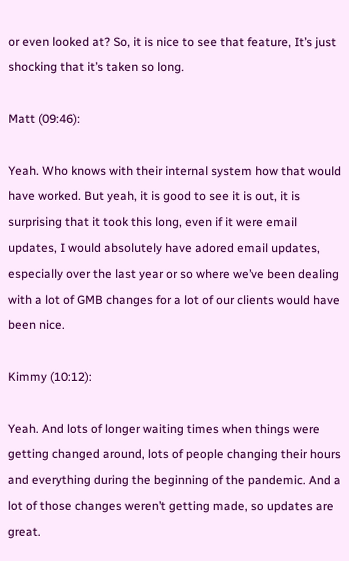or even looked at? So, it is nice to see that feature, It’s just shocking that it’s taken so long.

Matt (09:46):

Yeah. Who knows with their internal system how that would have worked. But yeah, it is good to see it is out, it is surprising that it took this long, even if it were email updates, I would absolutely have adored email updates, especially over the last year or so where we’ve been dealing with a lot of GMB changes for a lot of our clients would have been nice.

Kimmy (10:12):

Yeah. And lots of longer waiting times when things were getting changed around, lots of people changing their hours and everything during the beginning of the pandemic. And a lot of those changes weren’t getting made, so updates are great.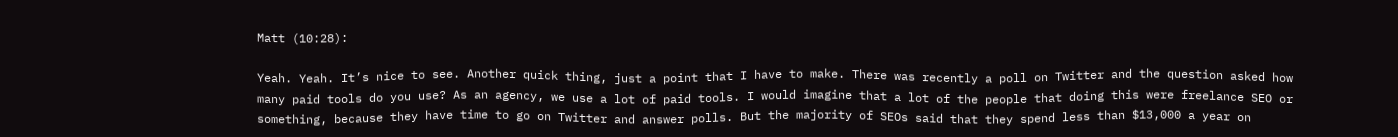Matt (10:28):

Yeah. Yeah. It’s nice to see. Another quick thing, just a point that I have to make. There was recently a poll on Twitter and the question asked how many paid tools do you use? As an agency, we use a lot of paid tools. I would imagine that a lot of the people that doing this were freelance SEO or something, because they have time to go on Twitter and answer polls. But the majority of SEOs said that they spend less than $13,000 a year on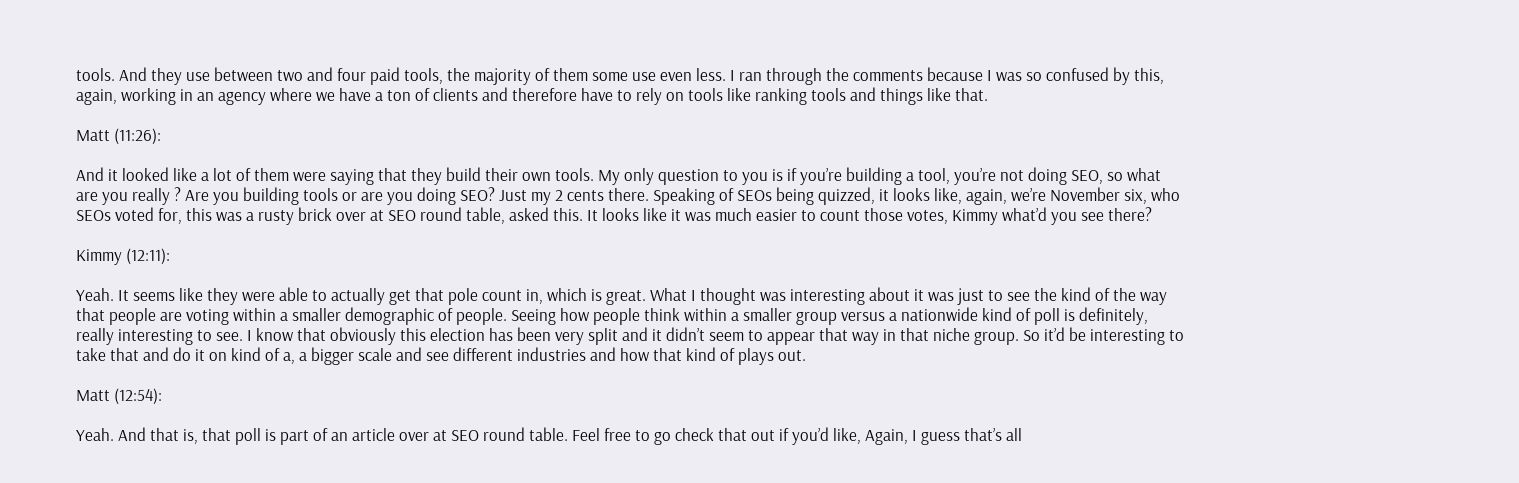tools. And they use between two and four paid tools, the majority of them some use even less. I ran through the comments because I was so confused by this, again, working in an agency where we have a ton of clients and therefore have to rely on tools like ranking tools and things like that.

Matt (11:26):

And it looked like a lot of them were saying that they build their own tools. My only question to you is if you’re building a tool, you’re not doing SEO, so what are you really ? Are you building tools or are you doing SEO? Just my 2 cents there. Speaking of SEOs being quizzed, it looks like, again, we’re November six, who SEOs voted for, this was a rusty brick over at SEO round table, asked this. It looks like it was much easier to count those votes, Kimmy what’d you see there?

Kimmy (12:11):

Yeah. It seems like they were able to actually get that pole count in, which is great. What I thought was interesting about it was just to see the kind of the way that people are voting within a smaller demographic of people. Seeing how people think within a smaller group versus a nationwide kind of poll is definitely, really interesting to see. I know that obviously this election has been very split and it didn’t seem to appear that way in that niche group. So it’d be interesting to take that and do it on kind of a, a bigger scale and see different industries and how that kind of plays out.

Matt (12:54):

Yeah. And that is, that poll is part of an article over at SEO round table. Feel free to go check that out if you’d like, Again, I guess that’s all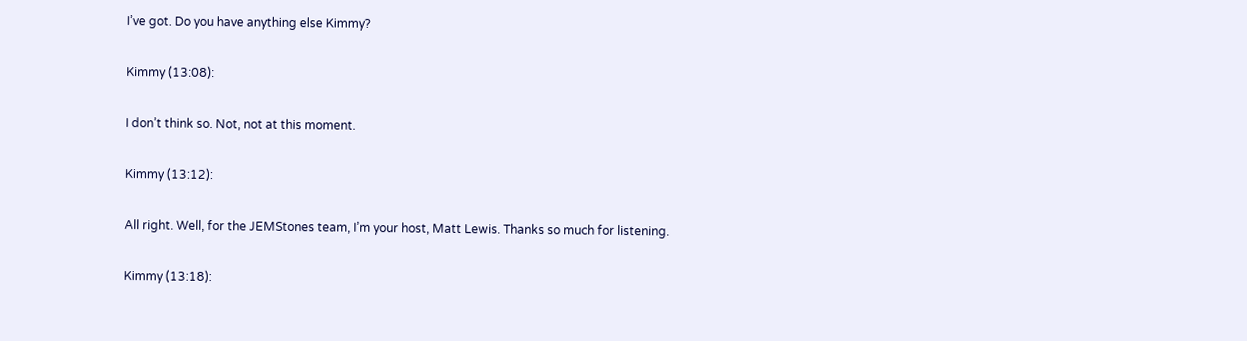I’ve got. Do you have anything else Kimmy?

Kimmy (13:08):

I don’t think so. Not, not at this moment.

Kimmy (13:12):

All right. Well, for the JEMStones team, I’m your host, Matt Lewis. Thanks so much for listening.

Kimmy (13:18):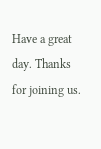Have a great day. Thanks for joining us.